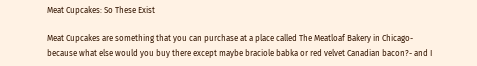Meat Cupcakes: So These Exist

Meat Cupcakes are something that you can purchase at a place called The Meatloaf Bakery in Chicago- because what else would you buy there except maybe braciole babka or red velvet Canadian bacon?- and I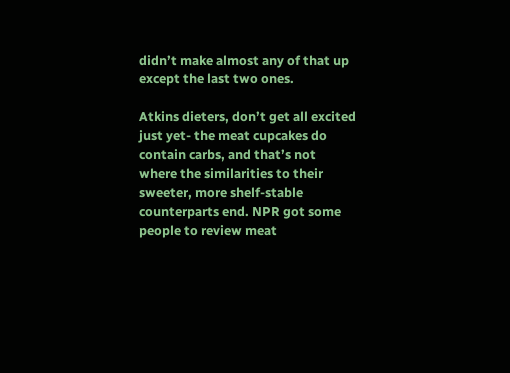didn’t make almost any of that up except the last two ones.

Atkins dieters, don’t get all excited just yet- the meat cupcakes do contain carbs, and that’s not where the similarities to their sweeter, more shelf-stable counterparts end. NPR got some people to review meat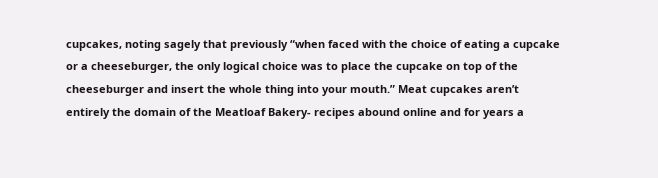cupcakes, noting sagely that previously “when faced with the choice of eating a cupcake or a cheeseburger, the only logical choice was to place the cupcake on top of the cheeseburger and insert the whole thing into your mouth.” Meat cupcakes aren’t entirely the domain of the Meatloaf Bakery- recipes abound online and for years a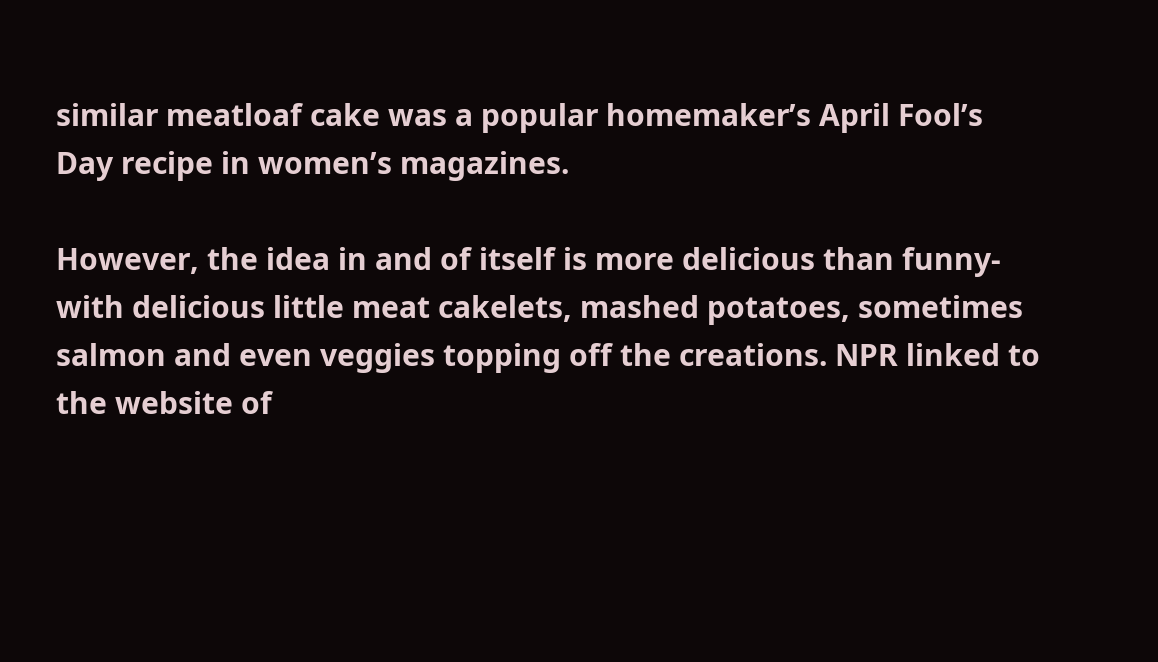similar meatloaf cake was a popular homemaker’s April Fool’s Day recipe in women’s magazines.

However, the idea in and of itself is more delicious than funny- with delicious little meat cakelets, mashed potatoes, sometimes salmon and even veggies topping off the creations. NPR linked to the website of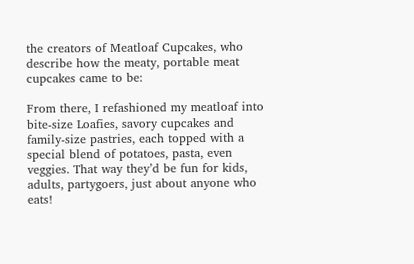the creators of Meatloaf Cupcakes, who describe how the meaty, portable meat cupcakes came to be:

From there, I refashioned my meatloaf into bite-size Loafies, savory cupcakes and family-size pastries, each topped with a special blend of potatoes, pasta, even veggies. That way they’d be fun for kids, adults, partygoers‚ just about anyone who eats!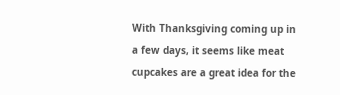With Thanksgiving coming up in a few days, it seems like meat cupcakes are a great idea for the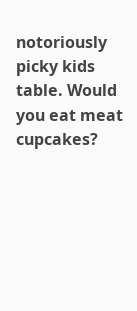notoriously picky kids table. Would you eat meat cupcakes?